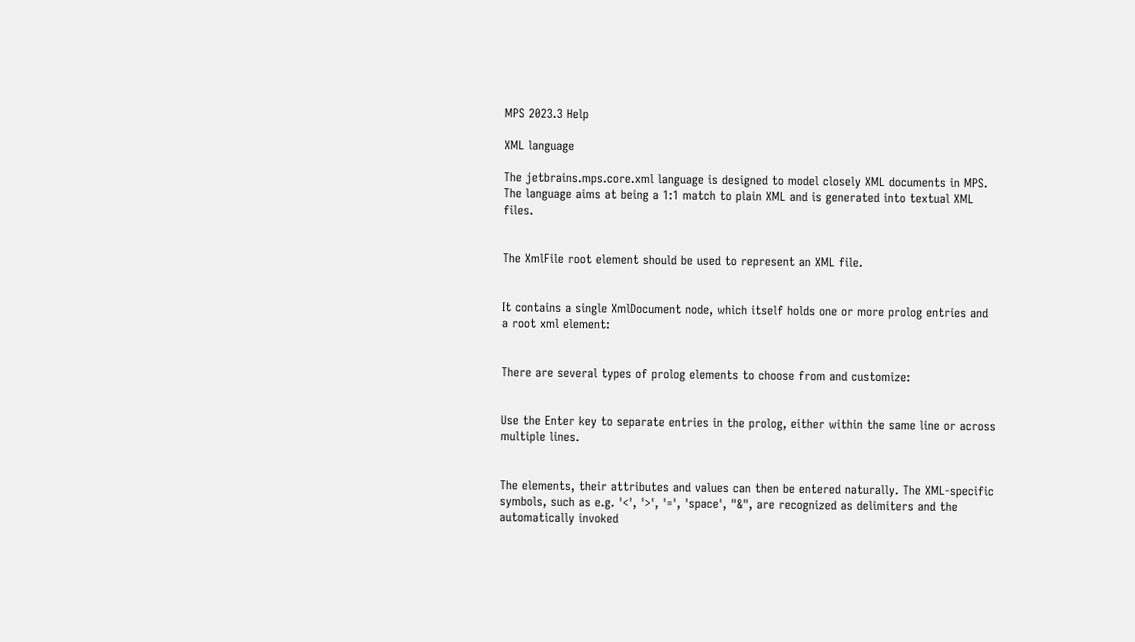MPS 2023.3 Help

XML language

The jetbrains.mps.core.xml language is designed to model closely XML documents in MPS. The language aims at being a 1:1 match to plain XML and is generated into textual XML files.


The XmlFile root element should be used to represent an XML file.


It contains a single XmlDocument node, which itself holds one or more prolog entries and a root xml element:


There are several types of prolog elements to choose from and customize:


Use the Enter key to separate entries in the prolog, either within the same line or across multiple lines.


The elements, their attributes and values can then be entered naturally. The XML-specific symbols, such as e.g. '<', '>', '=', 'space', "&", are recognized as delimiters and the automatically invoked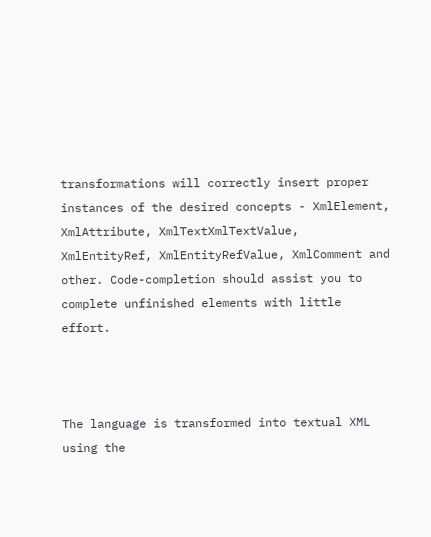transformations will correctly insert proper instances of the desired concepts - XmlElement, XmlAttribute, XmlTextXmlTextValue, XmlEntityRef, XmlEntityRefValue, XmlComment and other. Code-completion should assist you to complete unfinished elements with little effort.



The language is transformed into textual XML using the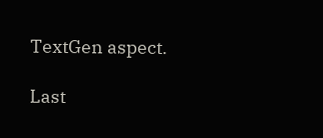TextGen aspect.

Last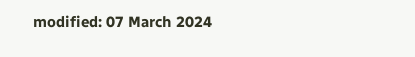modified: 07 March 2024